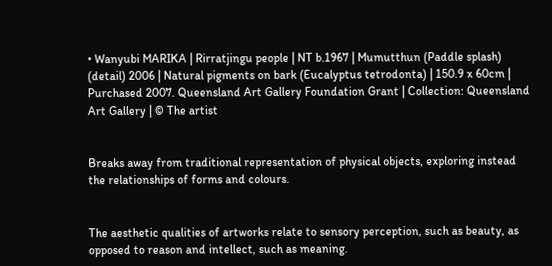• Wanyubi MARIKA | Rirratjingu people | NT b.1967 | Mumutthun (Paddle splash) (detail) 2006 | Natural pigments on bark (Eucalyptus tetrodonta) | 150.9 x 60cm | Purchased 2007. Queensland Art Gallery Foundation Grant | Collection: Queensland Art Gallery | © The artist


Breaks away from traditional representation of physical objects, exploring instead the relationships of forms and colours.


The aesthetic qualities of artworks relate to sensory perception, such as beauty, as opposed to reason and intellect, such as meaning.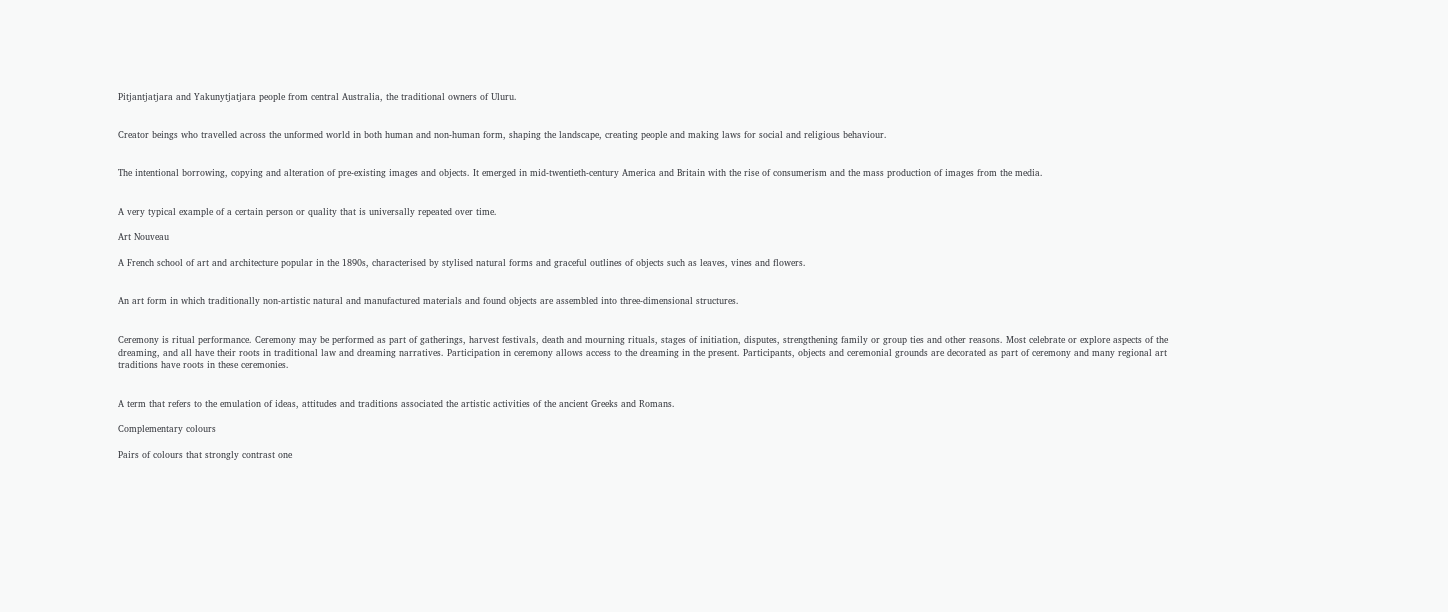Pitjantjatjara and Yakunytjatjara people from central Australia, the traditional owners of Uluru.


Creator beings who travelled across the unformed world in both human and non-human form, shaping the landscape, creating people and making laws for social and religious behaviour.


The intentional borrowing, copying and alteration of pre-existing images and objects. It emerged in mid-twentieth-century America and Britain with the rise of consumerism and the mass production of images from the media.


A very typical example of a certain person or quality that is universally repeated over time.

Art Nouveau

A French school of art and architecture popular in the 1890s, characterised by stylised natural forms and graceful outlines of objects such as leaves, vines and flowers.


An art form in which traditionally non-artistic natural and manufactured materials and found objects are assembled into three-dimensional structures.


Ceremony is ritual performance. Ceremony may be performed as part of gatherings, harvest festivals, death and mourning rituals, stages of initiation, disputes, strengthening family or group ties and other reasons. Most celebrate or explore aspects of the dreaming, and all have their roots in traditional law and dreaming narratives. Participation in ceremony allows access to the dreaming in the present. Participants, objects and ceremonial grounds are decorated as part of ceremony and many regional art traditions have roots in these ceremonies.


A term that refers to the emulation of ideas, attitudes and traditions associated the artistic activities of the ancient Greeks and Romans.

Complementary colours

Pairs of colours that strongly contrast one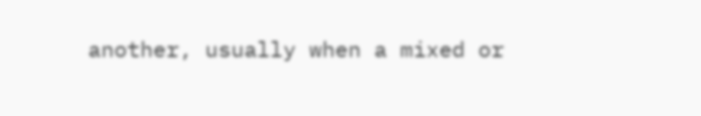another, usually when a mixed or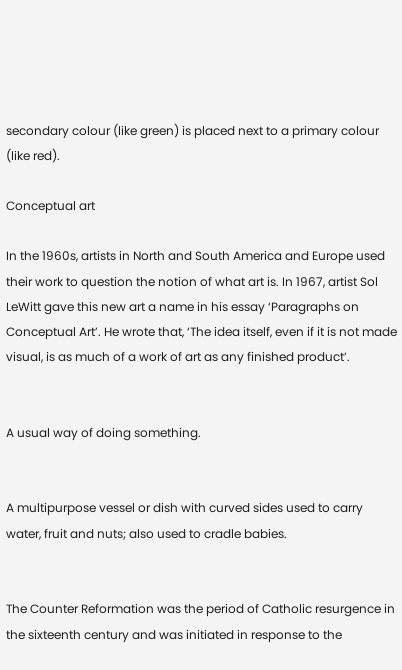secondary colour (like green) is placed next to a primary colour (like red).

Conceptual art

In the 1960s, artists in North and South America and Europe used their work to question the notion of what art is. In 1967, artist Sol LeWitt gave this new art a name in his essay ‘Paragraphs on Conceptual Art’. He wrote that, ‘The idea itself, even if it is not made visual, is as much of a work of art as any finished product’.


A usual way of doing something.


A multipurpose vessel or dish with curved sides used to carry water, fruit and nuts; also used to cradle babies.


The Counter Reformation was the period of Catholic resurgence in the sixteenth century and was initiated in response to the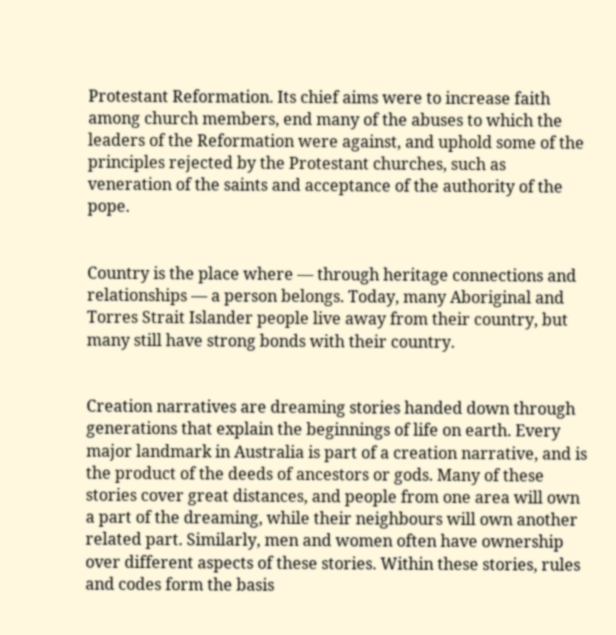Protestant Reformation. Its chief aims were to increase faith among church members, end many of the abuses to which the leaders of the Reformation were against, and uphold some of the principles rejected by the Protestant churches, such as veneration of the saints and acceptance of the authority of the pope.


Country is the place where — through heritage connections and relationships — a person belongs. Today, many Aboriginal and Torres Strait Islander people live away from their country, but many still have strong bonds with their country.


Creation narratives are dreaming stories handed down through generations that explain the beginnings of life on earth. Every major landmark in Australia is part of a creation narrative, and is the product of the deeds of ancestors or gods. Many of these stories cover great distances, and people from one area will own a part of the dreaming, while their neighbours will own another related part. Similarly, men and women often have ownership over different aspects of these stories. Within these stories, rules and codes form the basis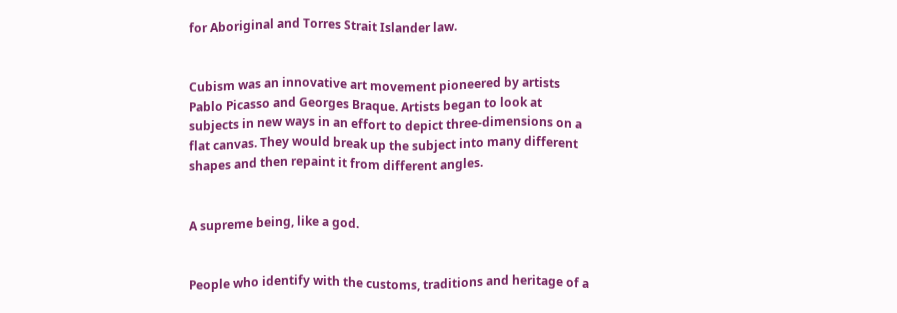for Aboriginal and Torres Strait Islander law.


Cubism was an innovative art movement pioneered by artists Pablo Picasso and Georges Braque. Artists began to look at subjects in new ways in an effort to depict three-dimensions on a flat canvas. They would break up the subject into many different shapes and then repaint it from different angles.


A supreme being, like a god.


People who identify with the customs, traditions and heritage of a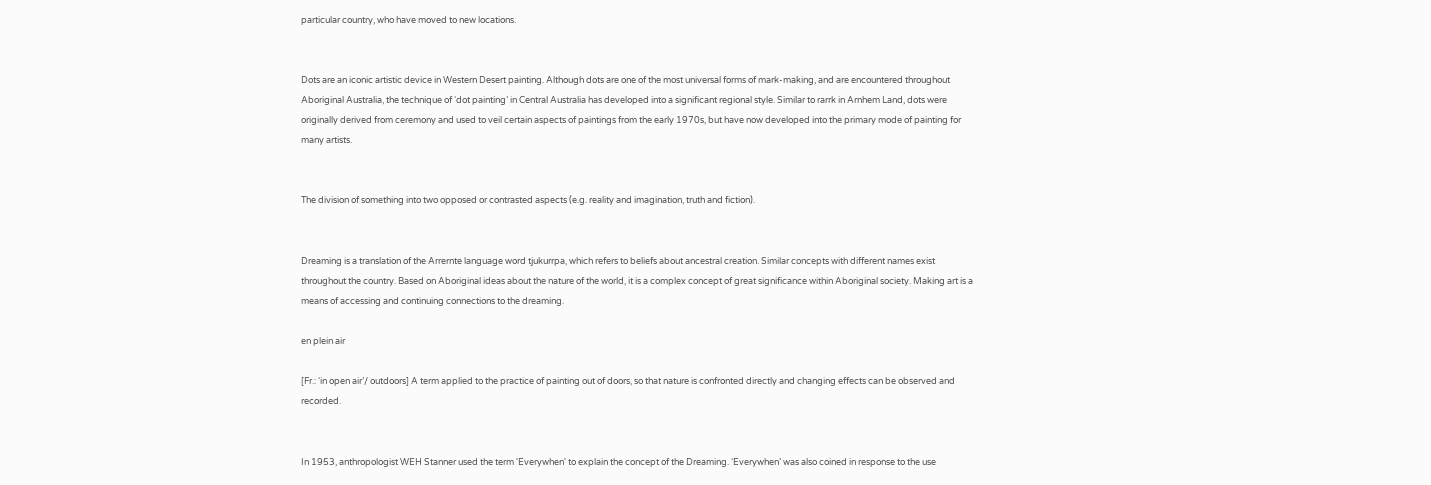particular country, who have moved to new locations.


Dots are an iconic artistic device in Western Desert painting. Although dots are one of the most universal forms of mark-making, and are encountered throughout Aboriginal Australia, the technique of ‘dot painting’ in Central Australia has developed into a significant regional style. Similar to rarrk in Arnhem Land, dots were originally derived from ceremony and used to veil certain aspects of paintings from the early 1970s, but have now developed into the primary mode of painting for many artists.


The division of something into two opposed or contrasted aspects (e.g. reality and imagination, truth and fiction).


Dreaming is a translation of the Arrernte language word tjukurrpa, which refers to beliefs about ancestral creation. Similar concepts with different names exist throughout the country. Based on Aboriginal ideas about the nature of the world, it is a complex concept of great significance within Aboriginal society. Making art is a means of accessing and continuing connections to the dreaming.

en plein air

[Fr.: ‘in open air’/ outdoors] A term applied to the practice of painting out of doors, so that nature is confronted directly and changing effects can be observed and recorded.


In 1953, anthropologist WEH Stanner used the term 'Everywhen' to explain the concept of the Dreaming. ‘Everywhen’ was also coined in response to the use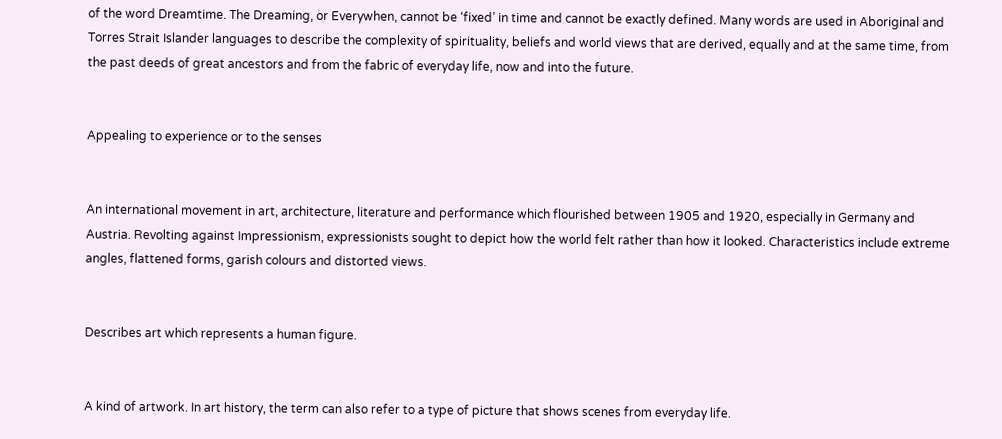of the word Dreamtime. The Dreaming, or Everywhen, cannot be ‘fixed’ in time and cannot be exactly defined. Many words are used in Aboriginal and Torres Strait Islander languages to describe the complexity of spirituality, beliefs and world views that are derived, equally and at the same time, from the past deeds of great ancestors and from the fabric of everyday life, now and into the future.


Appealing to experience or to the senses


An international movement in art, architecture, literature and performance which flourished between 1905 and 1920, especially in Germany and Austria. Revolting against Impressionism, expressionists sought to depict how the world felt rather than how it looked. Characteristics include extreme angles, flattened forms, garish colours and distorted views.


Describes art which represents a human figure.


A kind of artwork. In art history, the term can also refer to a type of picture that shows scenes from everyday life.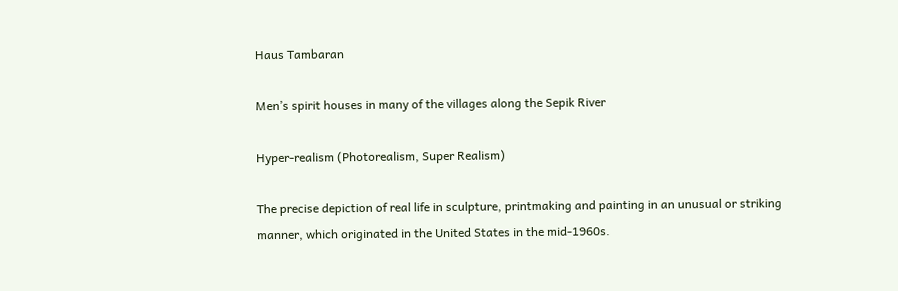Haus Tambaran

Men’s spirit houses in many of the villages along the Sepik River

Hyper-realism (Photorealism, Super Realism)

The precise depiction of real life in sculpture, printmaking and painting in an unusual or striking manner, which originated in the United States in the mid-1960s.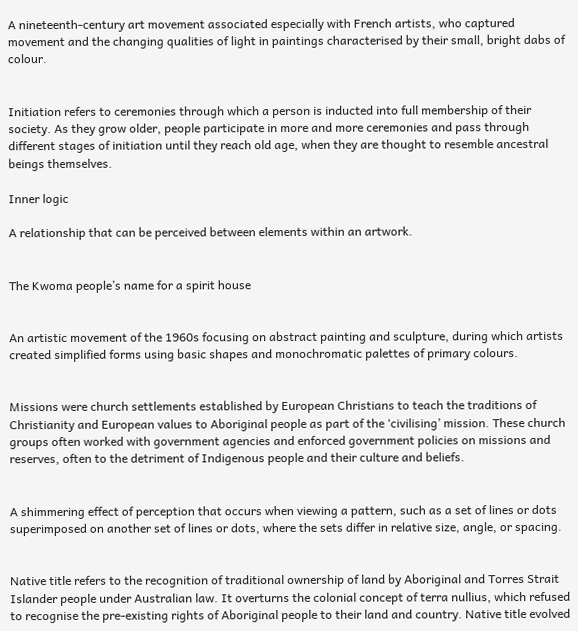A nineteenth-century art movement associated especially with French artists, who captured movement and the changing qualities of light in paintings characterised by their small, bright dabs of colour.


Initiation refers to ceremonies through which a person is inducted into full membership of their society. As they grow older, people participate in more and more ceremonies and pass through different stages of initiation until they reach old age, when they are thought to resemble ancestral beings themselves.

Inner logic

A relationship that can be perceived between elements within an artwork.


The Kwoma people’s name for a spirit house


An artistic movement of the 1960s focusing on abstract painting and sculpture, during which artists created simplified forms using basic shapes and monochromatic palettes of primary colours.


Missions were church settlements established by European Christians to teach the traditions of Christianity and European values to Aboriginal people as part of the ‘civilising’ mission. These church groups often worked with government agencies and enforced government policies on missions and reserves, often to the detriment of Indigenous people and their culture and beliefs.


A shimmering effect of perception that occurs when viewing a pattern, such as a set of lines or dots superimposed on another set of lines or dots, where the sets differ in relative size, angle, or spacing.


Native title refers to the recognition of traditional ownership of land by Aboriginal and Torres Strait Islander people under Australian law. It overturns the colonial concept of terra nullius, which refused to recognise the pre-existing rights of Aboriginal people to their land and country. Native title evolved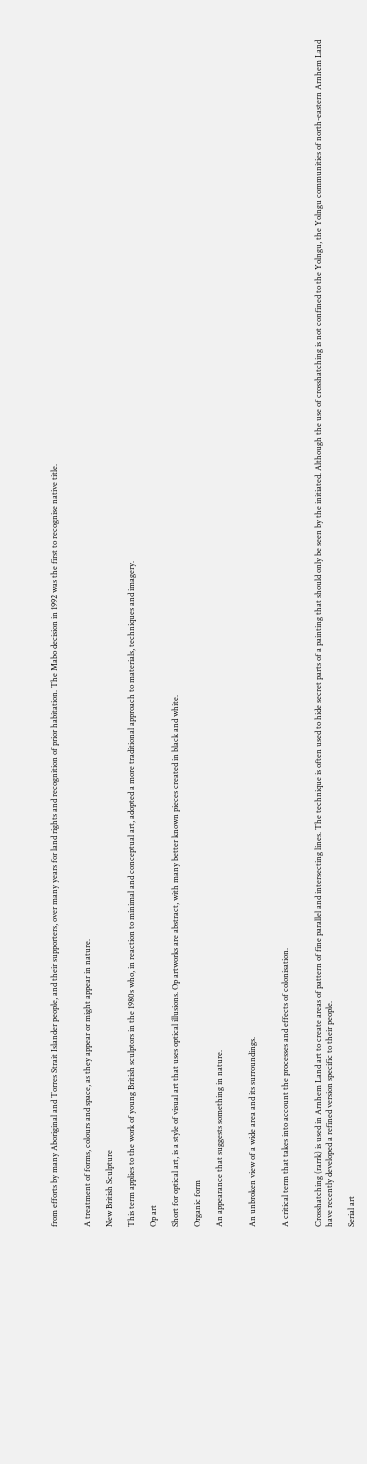from efforts by many Aboriginal and Torres Strait Islander people, and their supporters, over many years for land rights and recognition of prior habitation. The Mabo decision in 1992 was the first to recognise native title.


A treatment of forms, colours and space, as they appear or might appear in nature.

New British Sculpture

This term applies to the work of young British sculptors in the 1980s who, in reaction to minimal and conceptual art, adopted a more traditional approach to materials, techniques and imagery.

Op art

Short for optical art, is a style of visual art that uses optical illusions. Op artworks are abstract, with many better known pieces created in black and white.

Organic form

An appearance that suggests something in nature.


An unbroken view of a wide area and its surroundings.


A critical term that takes into account the processes and effects of colonisation.


Crosshatching (rarrk) is used in Arnhem Land art to create areas of pattern of fine parallel and intersecting lines. The technique is often used to hide secret parts of a painting that should only be seen by the initiated. Although the use of crosshatching is not confined to the Yolngu, the Yolngu communities of north-eastern Arnhem Land have recently developed a refined version specific to their people.

Serial art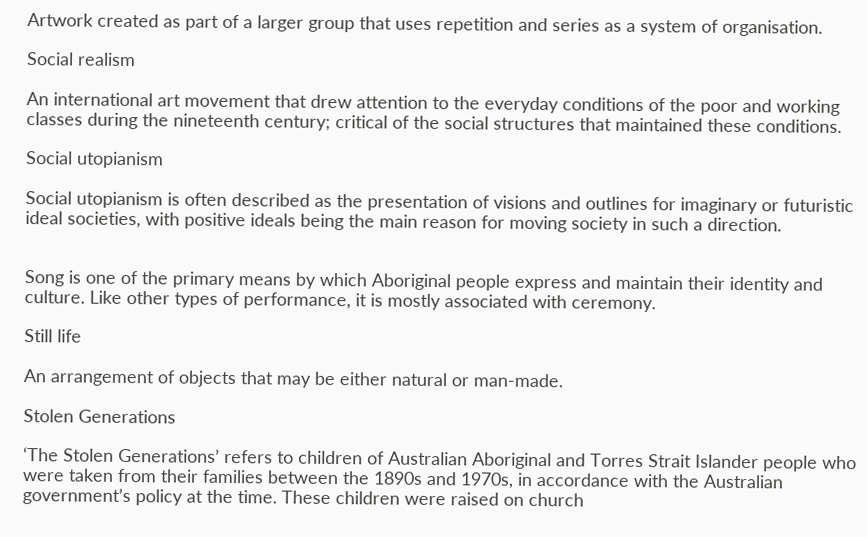Artwork created as part of a larger group that uses repetition and series as a system of organisation.

Social realism

An international art movement that drew attention to the everyday conditions of the poor and working classes during the nineteenth century; critical of the social structures that maintained these conditions.

Social utopianism

Social utopianism is often described as the presentation of visions and outlines for imaginary or futuristic ideal societies, with positive ideals being the main reason for moving society in such a direction.


Song is one of the primary means by which Aboriginal people express and maintain their identity and culture. Like other types of performance, it is mostly associated with ceremony.

Still life

An arrangement of objects that may be either natural or man-made.

Stolen Generations

‘The Stolen Generations’ refers to children of Australian Aboriginal and Torres Strait Islander people who were taken from their families between the 1890s and 1970s, in accordance with the Australian government’s policy at the time. These children were raised on church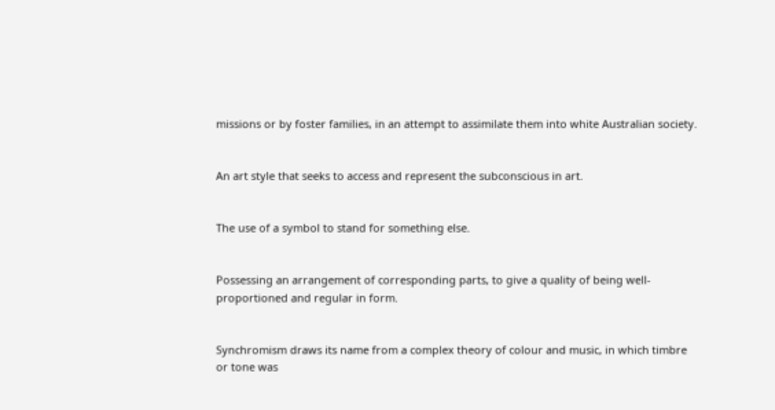missions or by foster families, in an attempt to assimilate them into white Australian society.


An art style that seeks to access and represent the subconscious in art.


The use of a symbol to stand for something else.


Possessing an arrangement of corresponding parts, to give a quality of being well-proportioned and regular in form.


Synchromism draws its name from a complex theory of colour and music, in which timbre or tone was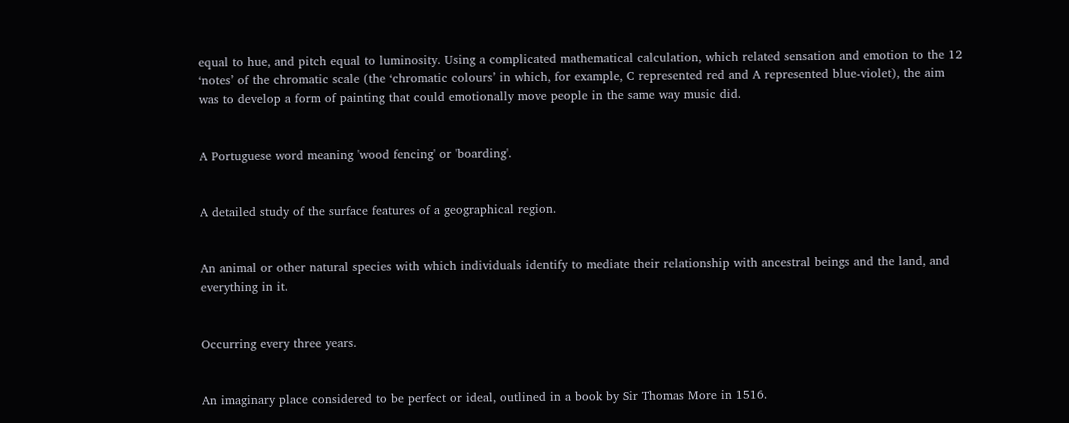equal to hue, and pitch equal to luminosity. Using a complicated mathematical calculation, which related sensation and emotion to the 12 ‘notes’ of the chromatic scale (the ‘chromatic colours’ in which, for example, C represented red and A represented blue-violet), the aim was to develop a form of painting that could emotionally move people in the same way music did.


A Portuguese word meaning 'wood fencing' or 'boarding'.


A detailed study of the surface features of a geographical region.


An animal or other natural species with which individuals identify to mediate their relationship with ancestral beings and the land, and everything in it.


Occurring every three years.


An imaginary place considered to be perfect or ideal, outlined in a book by Sir Thomas More in 1516.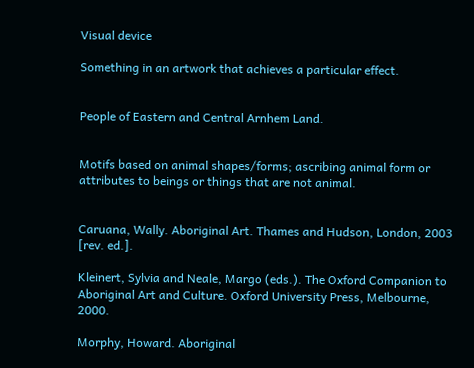Visual device

Something in an artwork that achieves a particular effect.


People of Eastern and Central Arnhem Land.


Motifs based on animal shapes/forms; ascribing animal form or attributes to beings or things that are not animal.


Caruana, Wally. Aboriginal Art. Thames and Hudson, London, 2003 [rev. ed.].

Kleinert, Sylvia and Neale, Margo (eds.). The Oxford Companion to Aboriginal Art and Culture. Oxford University Press, Melbourne, 2000.

Morphy, Howard. Aboriginal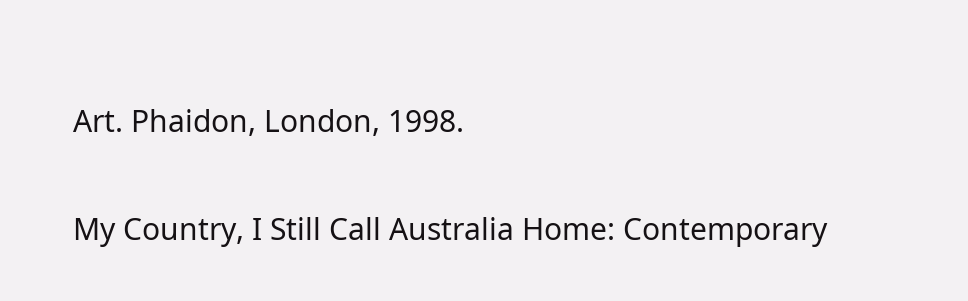Art. Phaidon, London, 1998.

My Country, I Still Call Australia Home: Contemporary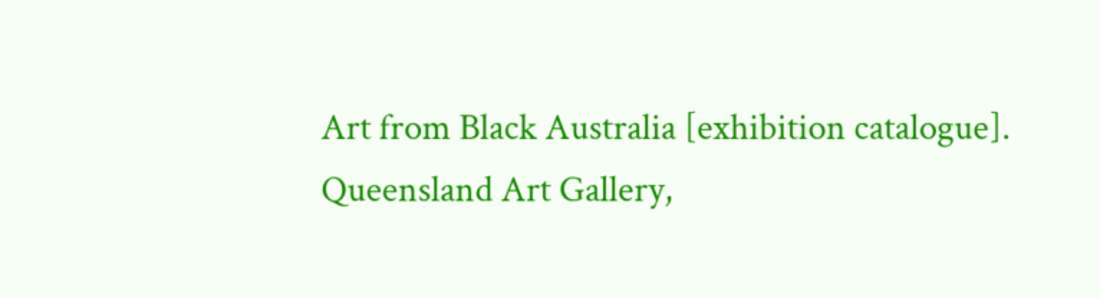Art from Black Australia [exhibition catalogue]. Queensland Art Gallery,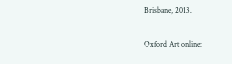Brisbane, 2013.

Oxford Art online: